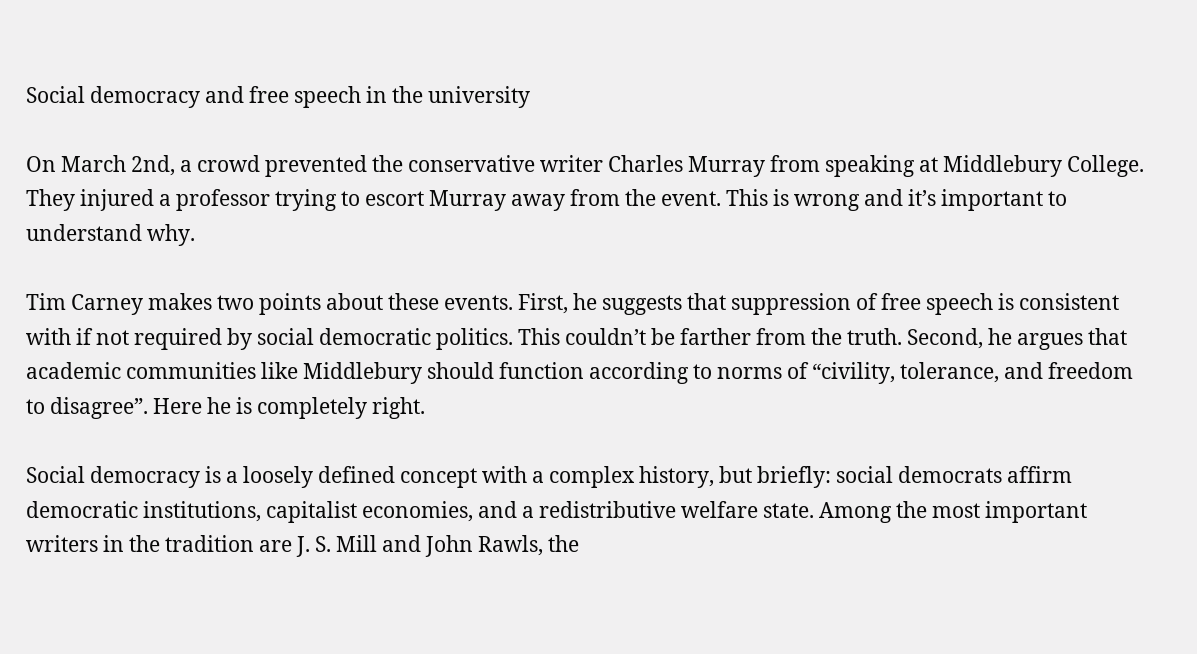Social democracy and free speech in the university

On March 2nd, a crowd prevented the conservative writer Charles Murray from speaking at Middlebury College. They injured a professor trying to escort Murray away from the event. This is wrong and it’s important to understand why.

Tim Carney makes two points about these events. First, he suggests that suppression of free speech is consistent with if not required by social democratic politics. This couldn’t be farther from the truth. Second, he argues that academic communities like Middlebury should function according to norms of “civility, tolerance, and freedom to disagree”. Here he is completely right.

Social democracy is a loosely defined concept with a complex history, but briefly: social democrats affirm democratic institutions, capitalist economies, and a redistributive welfare state. Among the most important writers in the tradition are J. S. Mill and John Rawls, the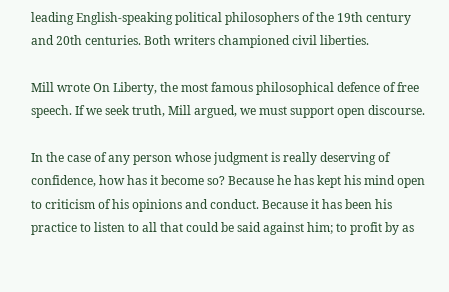leading English-speaking political philosophers of the 19th century and 20th centuries. Both writers championed civil liberties.

Mill wrote On Liberty, the most famous philosophical defence of free speech. If we seek truth, Mill argued, we must support open discourse.

In the case of any person whose judgment is really deserving of confidence, how has it become so? Because he has kept his mind open to criticism of his opinions and conduct. Because it has been his practice to listen to all that could be said against him; to profit by as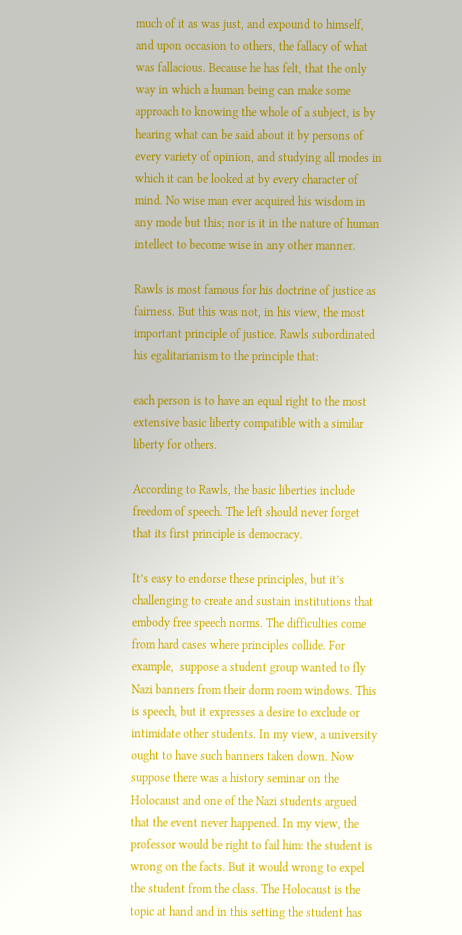much of it as was just, and expound to himself, and upon occasion to others, the fallacy of what was fallacious. Because he has felt, that the only way in which a human being can make some approach to knowing the whole of a subject, is by hearing what can be said about it by persons of every variety of opinion, and studying all modes in which it can be looked at by every character of mind. No wise man ever acquired his wisdom in any mode but this; nor is it in the nature of human intellect to become wise in any other manner.

Rawls is most famous for his doctrine of justice as fairness. But this was not, in his view, the most important principle of justice. Rawls subordinated his egalitarianism to the principle that:

each person is to have an equal right to the most extensive basic liberty compatible with a similar liberty for others.

According to Rawls, the basic liberties include freedom of speech. The left should never forget that its first principle is democracy.

It’s easy to endorse these principles, but it’s challenging to create and sustain institutions that embody free speech norms. The difficulties come from hard cases where principles collide. For example,  suppose a student group wanted to fly Nazi banners from their dorm room windows. This is speech, but it expresses a desire to exclude or intimidate other students. In my view, a university ought to have such banners taken down. Now suppose there was a history seminar on the Holocaust and one of the Nazi students argued that the event never happened. In my view, the professor would be right to fail him: the student is wrong on the facts. But it would wrong to expel the student from the class. The Holocaust is the topic at hand and in this setting the student has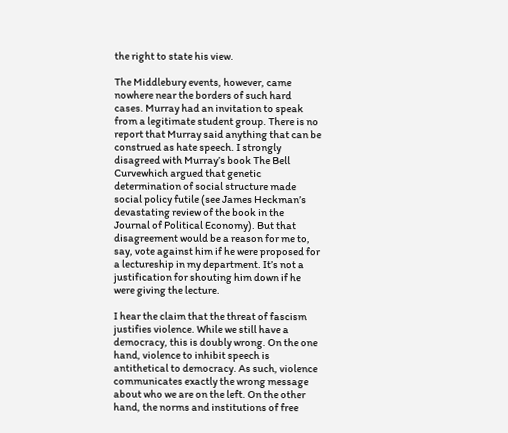the right to state his view.

The Middlebury events, however, came nowhere near the borders of such hard cases. Murray had an invitation to speak from a legitimate student group. There is no report that Murray said anything that can be construed as hate speech. I strongly disagreed with Murray’s book The Bell Curvewhich argued that genetic determination of social structure made social policy futile (see James Heckman’s devastating review of the book in the Journal of Political Economy). But that disagreement would be a reason for me to, say, vote against him if he were proposed for a lectureship in my department. It’s not a justification for shouting him down if he were giving the lecture.

I hear the claim that the threat of fascism justifies violence. While we still have a democracy, this is doubly wrong. On the one hand, violence to inhibit speech is antithetical to democracy. As such, violence communicates exactly the wrong message about who we are on the left. On the other hand, the norms and institutions of free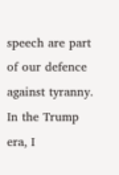speech are part of our defence against tyranny. In the Trump era, I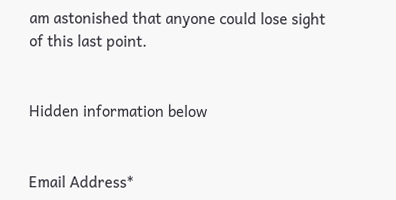am astonished that anyone could lose sight of this last point.


Hidden information below


Email Address*